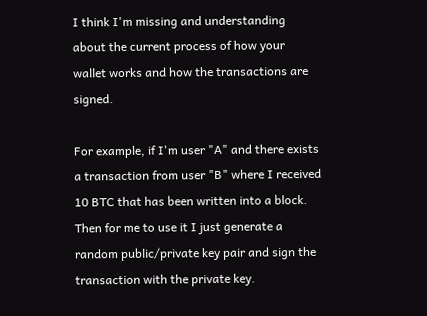I think I'm missing and understanding about the current process of how your wallet works and how the transactions are signed.

For example, if I'm user "A" and there exists a transaction from user "B" where I received 10 BTC that has been written into a block. Then for me to use it I just generate a random public/private key pair and sign the transaction with the private key.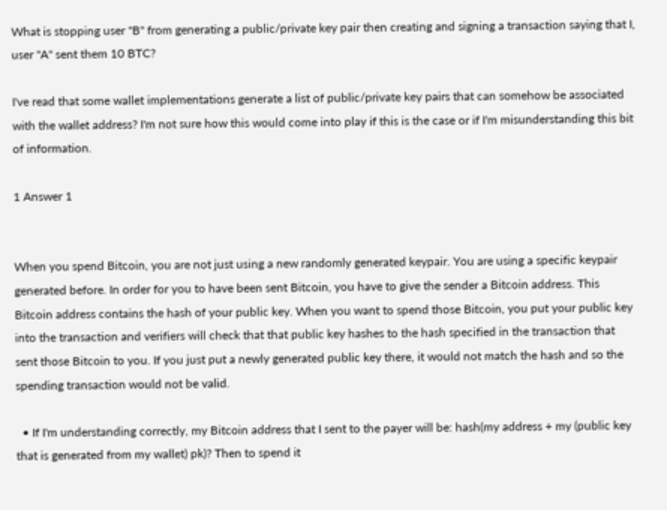What is stopping user "B" from generating a public/private key pair then creating and signing a transaction saying that I, user "A" sent them 10 BTC?

I've read that some wallet implementations generate a list of public/private key pairs that can somehow be associated with the wallet address? I'm not sure how this would come into play if this is the case or if I'm misunderstanding this bit of information.

1 Answer 1


When you spend Bitcoin, you are not just using a new randomly generated keypair. You are using a specific keypair generated before. In order for you to have been sent Bitcoin, you have to give the sender a Bitcoin address. This Bitcoin address contains the hash of your public key. When you want to spend those Bitcoin, you put your public key into the transaction and verifiers will check that that public key hashes to the hash specified in the transaction that sent those Bitcoin to you. If you just put a newly generated public key there, it would not match the hash and so the spending transaction would not be valid.

  • If I'm understanding correctly, my Bitcoin address that I sent to the payer will be: hash(my address + my (public key that is generated from my wallet) pk)? Then to spend it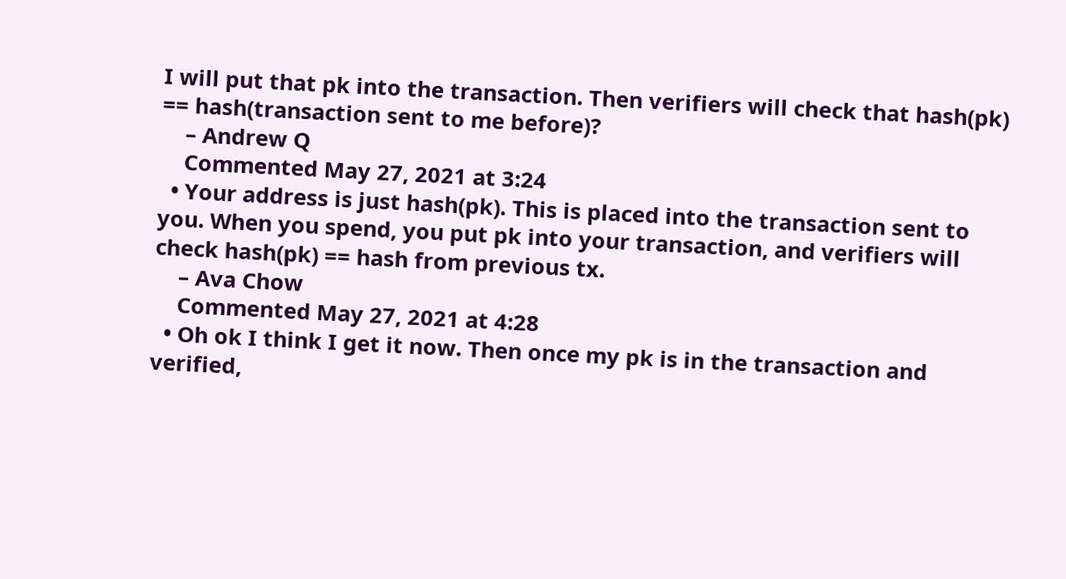I will put that pk into the transaction. Then verifiers will check that hash(pk) == hash(transaction sent to me before)?
    – Andrew Q
    Commented May 27, 2021 at 3:24
  • Your address is just hash(pk). This is placed into the transaction sent to you. When you spend, you put pk into your transaction, and verifiers will check hash(pk) == hash from previous tx.
    – Ava Chow
    Commented May 27, 2021 at 4:28
  • Oh ok I think I get it now. Then once my pk is in the transaction and verified,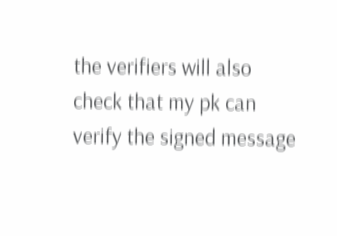the verifiers will also check that my pk can verify the signed message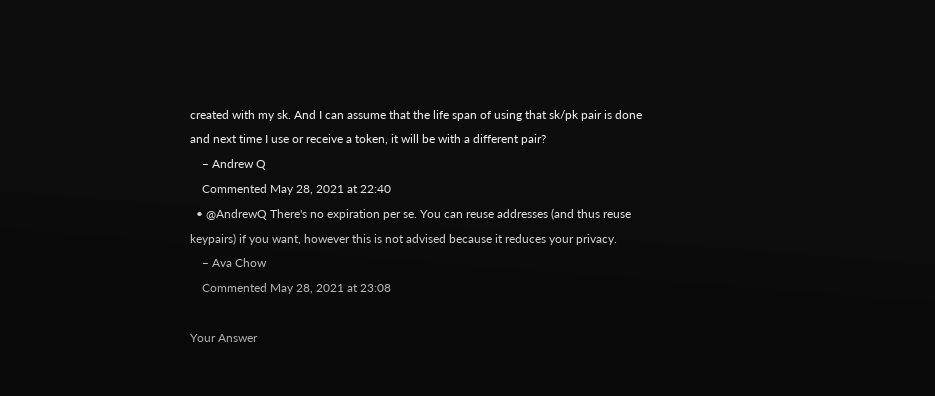created with my sk. And I can assume that the life span of using that sk/pk pair is done and next time I use or receive a token, it will be with a different pair?
    – Andrew Q
    Commented May 28, 2021 at 22:40
  • @AndrewQ There's no expiration per se. You can reuse addresses (and thus reuse keypairs) if you want, however this is not advised because it reduces your privacy.
    – Ava Chow
    Commented May 28, 2021 at 23:08

Your Answer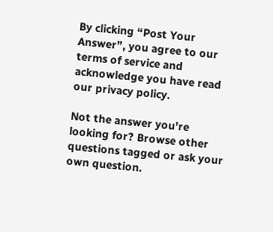By clicking “Post Your Answer”, you agree to our terms of service and acknowledge you have read our privacy policy.

Not the answer you're looking for? Browse other questions tagged or ask your own question.